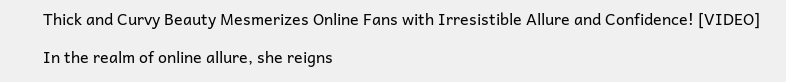Thick and Curvy Beauty Mesmerizes Online Fans with Irresistible Allure and Confidence! [VIDEO]

In the realm of online allure, she reigns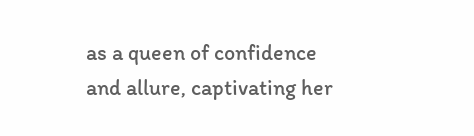as a queen of confidence and allure, captivating her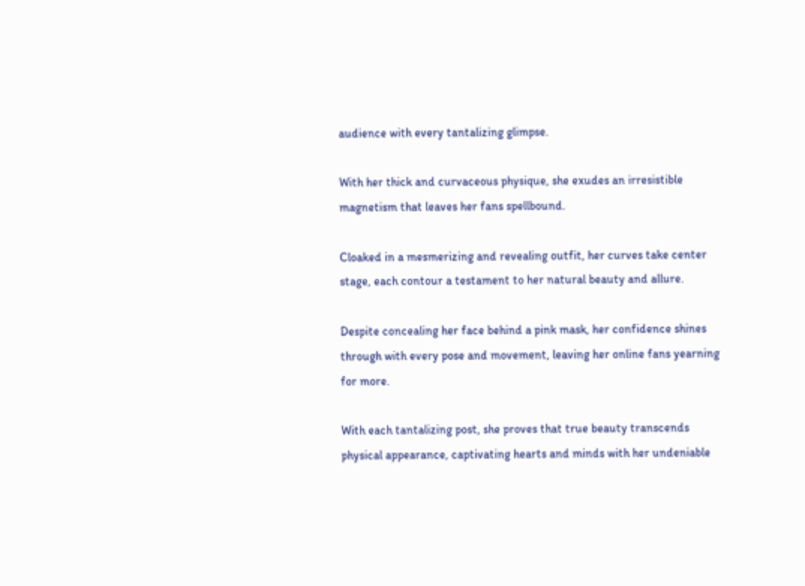audience with every tantalizing glimpse.

With her thick and curvaceous physique, she exudes an irresistible magnetism that leaves her fans spellbound.

Cloaked in a mesmerizing and revealing outfit, her curves take center stage, each contour a testament to her natural beauty and allure.

Despite concealing her face behind a pink mask, her confidence shines through with every pose and movement, leaving her online fans yearning for more.

With each tantalizing post, she proves that true beauty transcends physical appearance, captivating hearts and minds with her undeniable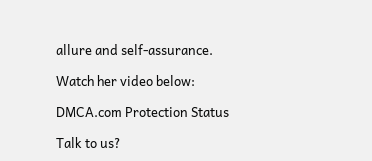allure and self-assurance.

Watch her video below:

DMCA.com Protection Status

Talk to us?